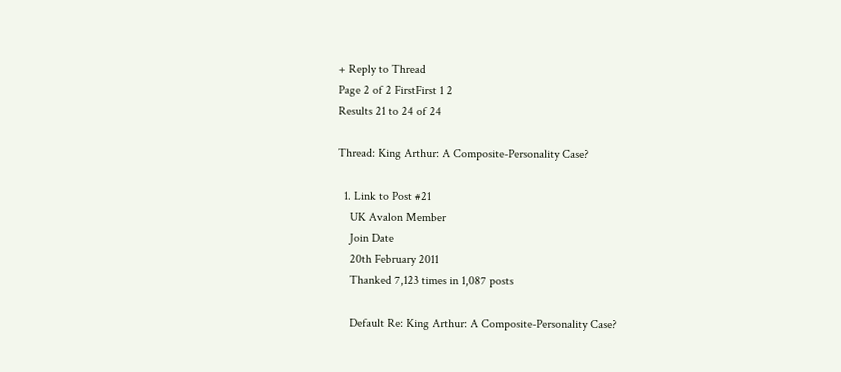+ Reply to Thread
Page 2 of 2 FirstFirst 1 2
Results 21 to 24 of 24

Thread: King Arthur: A Composite-Personality Case?

  1. Link to Post #21
    UK Avalon Member
    Join Date
    20th February 2011
    Thanked 7,123 times in 1,087 posts

    Default Re: King Arthur: A Composite-Personality Case?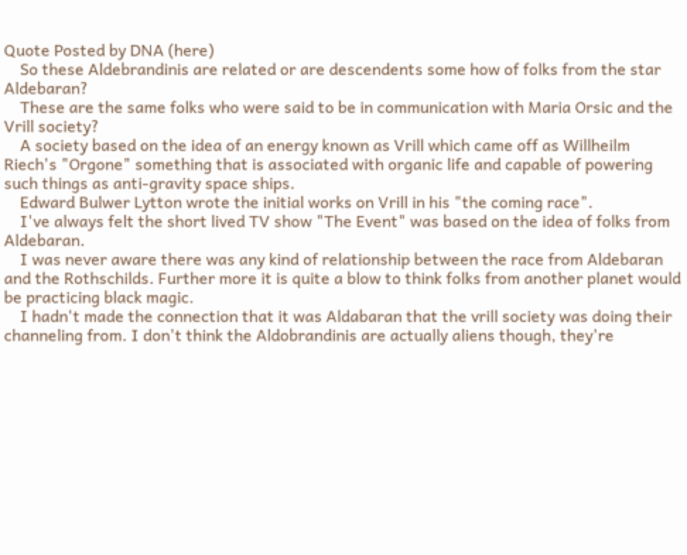Quote Posted by DNA (here)
    So these Aldebrandinis are related or are descendents some how of folks from the star Aldebaran?
    These are the same folks who were said to be in communication with Maria Orsic and the Vrill society?
    A society based on the idea of an energy known as Vrill which came off as Willheilm Riech's "Orgone" something that is associated with organic life and capable of powering such things as anti-gravity space ships.
    Edward Bulwer Lytton wrote the initial works on Vrill in his "the coming race".
    I've always felt the short lived TV show "The Event" was based on the idea of folks from Aldebaran.
    I was never aware there was any kind of relationship between the race from Aldebaran and the Rothschilds. Further more it is quite a blow to think folks from another planet would be practicing black magic.
    I hadn't made the connection that it was Aldabaran that the vrill society was doing their channeling from. I don't think the Aldobrandinis are actually aliens though, they're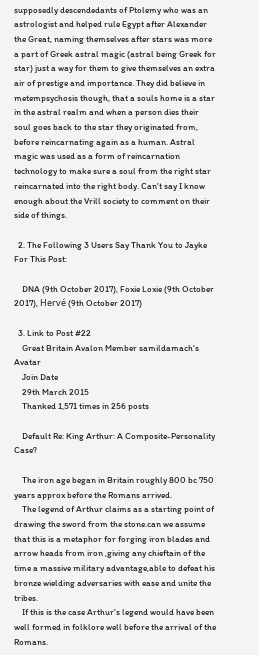supposedly descendedants of Ptolemy who was an astrologist and helped rule Egypt after Alexander the Great, naming themselves after stars was more a part of Greek astral magic (astral being Greek for star) just a way for them to give themselves an extra air of prestige and importance. They did believe in metempsychosis though, that a souls home is a star in the astral realm and when a person dies their soul goes back to the star they originated from, before reincarnating again as a human. Astral magic was used as a form of reincarnation technology to make sure a soul from the right star reincarnated into the right body. Can't say I know enough about the Vrill society to comment on their side of things.

  2. The Following 3 Users Say Thank You to Jayke For This Post:

    DNA (9th October 2017), Foxie Loxie (9th October 2017), Hervé (9th October 2017)

  3. Link to Post #22
    Great Britain Avalon Member samildamach's Avatar
    Join Date
    29th March 2015
    Thanked 1,571 times in 256 posts

    Default Re: King Arthur: A Composite-Personality Case?

    The iron age began in Britain roughly 800 bc 750 years approx before the Romans arrived.
    The legend of Arthur claims as a starting point of drawing the sword from the stone.can we assume that this is a metaphor for forging iron blades and arrow heads from iron ,giving any chieftain of the time a massive military advantage,able to defeat his bronze wielding adversaries with ease and unite the tribes.
    If this is the case Arthur's legend would have been well formed in folklore well before the arrival of the Romans.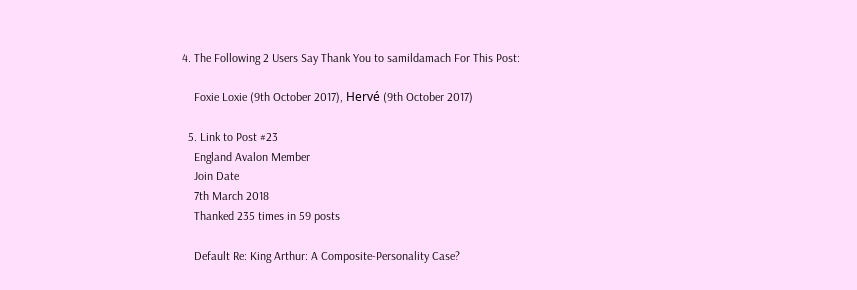4. The Following 2 Users Say Thank You to samildamach For This Post:

    Foxie Loxie (9th October 2017), Hervé (9th October 2017)

  5. Link to Post #23
    England Avalon Member
    Join Date
    7th March 2018
    Thanked 235 times in 59 posts

    Default Re: King Arthur: A Composite-Personality Case?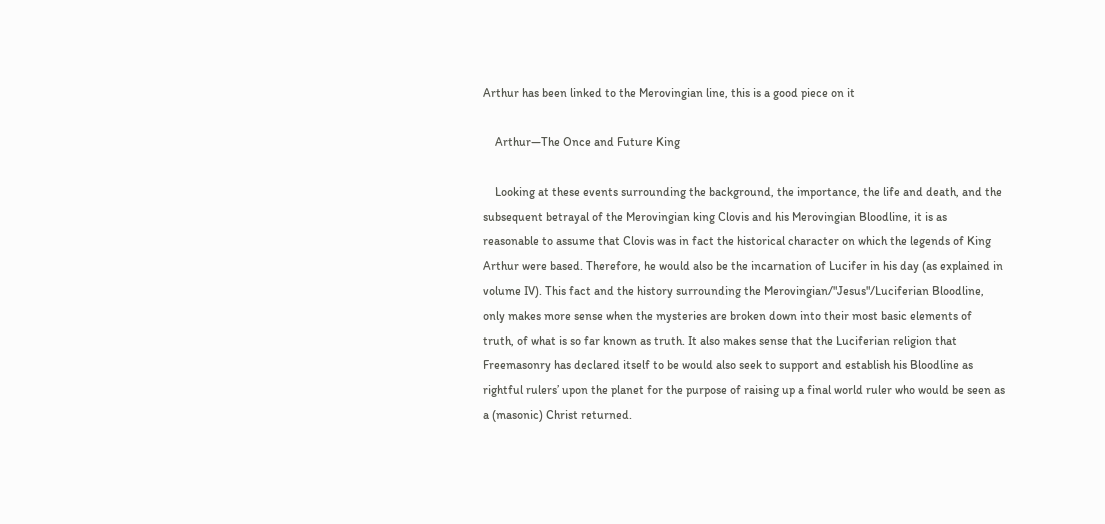Arthur has been linked to the Merovingian line, this is a good piece on it

    Arthur—The Once and Future King

    Looking at these events surrounding the background, the importance, the life and death, and the subsequent betrayal of the Merovingian king Clovis and his Merovingian Bloodline, it is as reasonable to assume that Clovis was in fact the historical character on which the legends of King Arthur were based. Therefore, he would also be the incarnation of Lucifer in his day (as explained in volume IV). This fact and the history surrounding the Merovingian/"Jesus"/Luciferian Bloodline, only makes more sense when the mysteries are broken down into their most basic elements of truth, of what is so far known as truth. It also makes sense that the Luciferian religion that Freemasonry has declared itself to be would also seek to support and establish his Bloodline as rightful rulers’ upon the planet for the purpose of raising up a final world ruler who would be seen as a (masonic) Christ returned.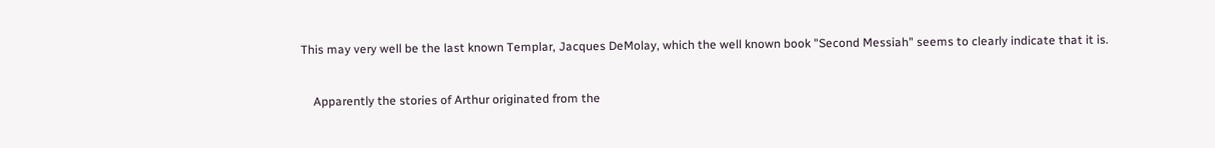This may very well be the last known Templar, Jacques DeMolay, which the well known book "Second Messiah" seems to clearly indicate that it is.


    Apparently the stories of Arthur originated from the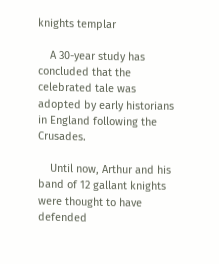knights templar

    A 30-year study has concluded that the celebrated tale was adopted by early historians in England following the Crusades.

    Until now, Arthur and his band of 12 gallant knights were thought to have defended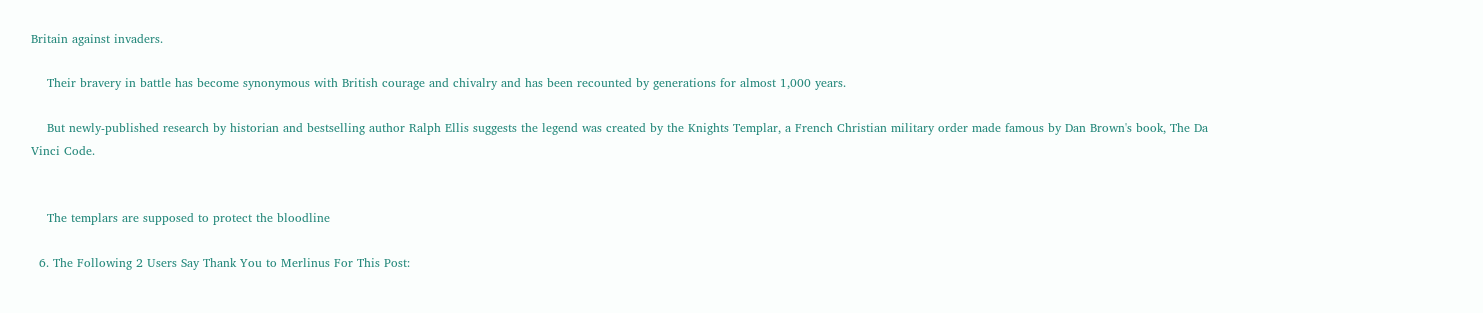Britain against invaders.

    Their bravery in battle has become synonymous with British courage and chivalry and has been recounted by generations for almost 1,000 years.

    But newly-published research by historian and bestselling author Ralph Ellis suggests the legend was created by the Knights Templar, a French Christian military order made famous by Dan Brown's book, The Da Vinci Code.


    The templars are supposed to protect the bloodline

  6. The Following 2 Users Say Thank You to Merlinus For This Post: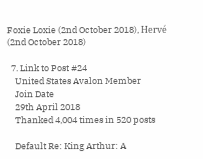Foxie Loxie (2nd October 2018), Hervé (2nd October 2018)

  7. Link to Post #24
    United States Avalon Member
    Join Date
    29th April 2018
    Thanked 4,004 times in 520 posts

    Default Re: King Arthur: A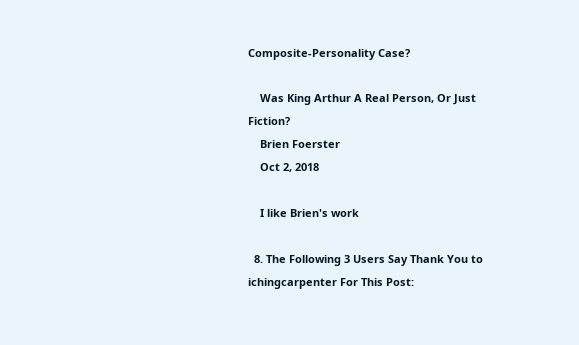Composite-Personality Case?

    Was King Arthur A Real Person, Or Just Fiction?
    Brien Foerster
    Oct 2, 2018

    I like Brien's work

  8. The Following 3 Users Say Thank You to ichingcarpenter For This Post: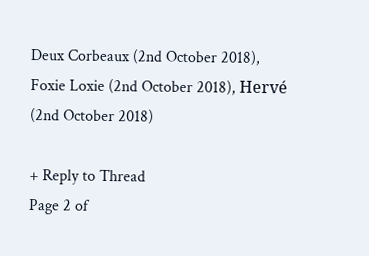Deux Corbeaux (2nd October 2018), Foxie Loxie (2nd October 2018), Hervé (2nd October 2018)

+ Reply to Thread
Page 2 of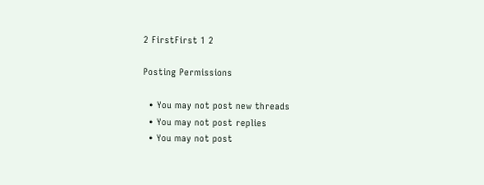2 FirstFirst 1 2

Posting Permissions

  • You may not post new threads
  • You may not post replies
  • You may not post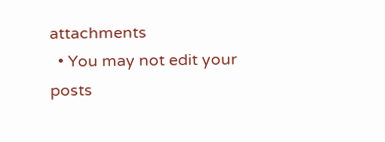attachments
  • You may not edit your posts